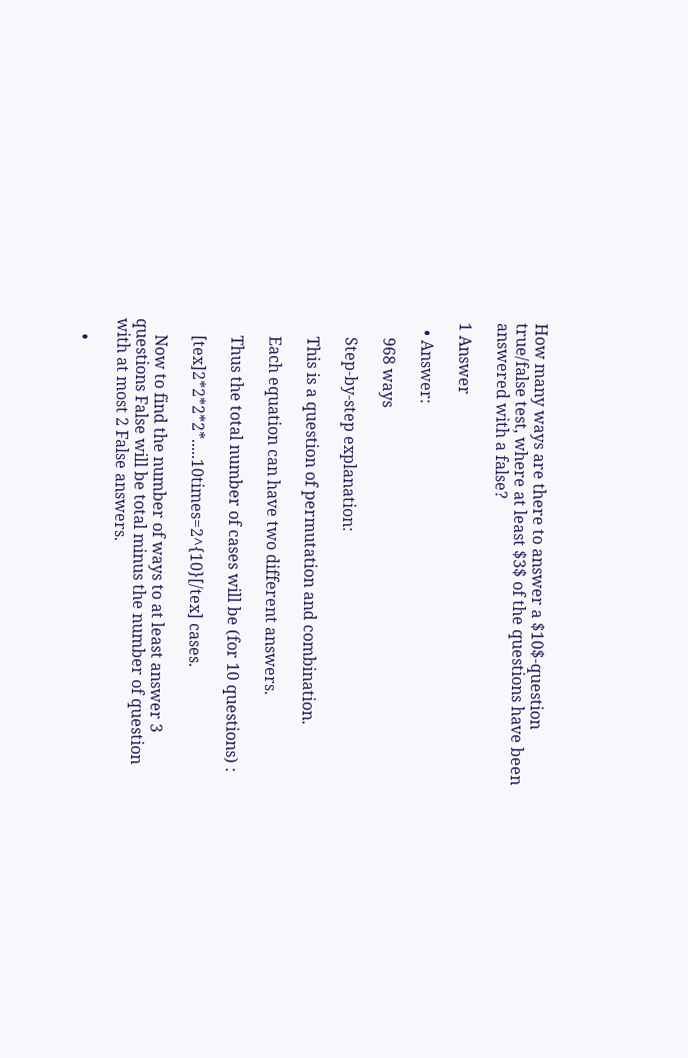How many ways are there to answer a $10$-question true/false test, where at least $3$ of the questions have been answered with a false?

1 Answer

  • Answer:

    968 ways

    Step-by-step explanation:

    This is a question of permutation and combination.

    Each equation can have two different answers.

    Thus the total number of cases will be (for 10 questions) :

    [tex]2*2*2*2*.....10times=2^{10}[/tex] cases.

    Now to find the number of ways to at least answer 3 questions False will be total minus the number of question with at most 2 False answers.

    •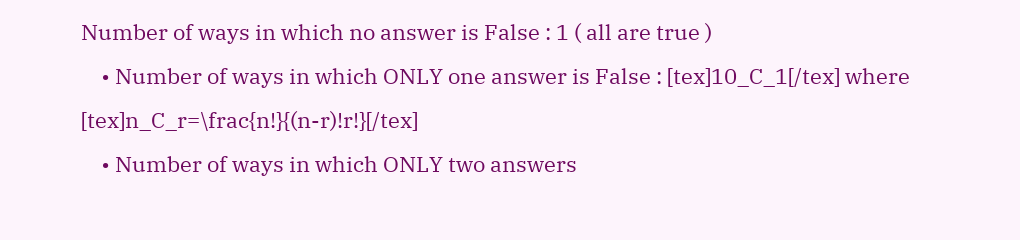Number of ways in which no answer is False : 1 ( all are true )
    • Number of ways in which ONLY one answer is False : [tex]10_C_1[/tex] where [tex]n_C_r=\frac{n!}{(n-r)!r!}[/tex]
    • Number of ways in which ONLY two answers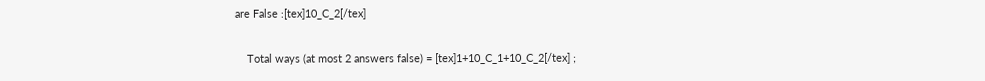are False :[tex]10_C_2[/tex]

    Total ways (at most 2 answers false) = [tex]1+10_C_1+10_C_2[/tex] ;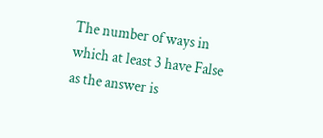The number of ways in which at least 3 have False as the answer is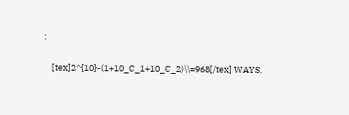:

    [tex]2^{10}-(1+10_C_1+10_C_2)\\=968[/tex] WAYS.